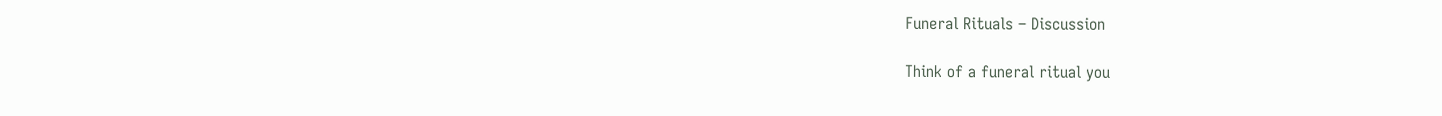Funeral Rituals – Discussion

Think of a funeral ritual you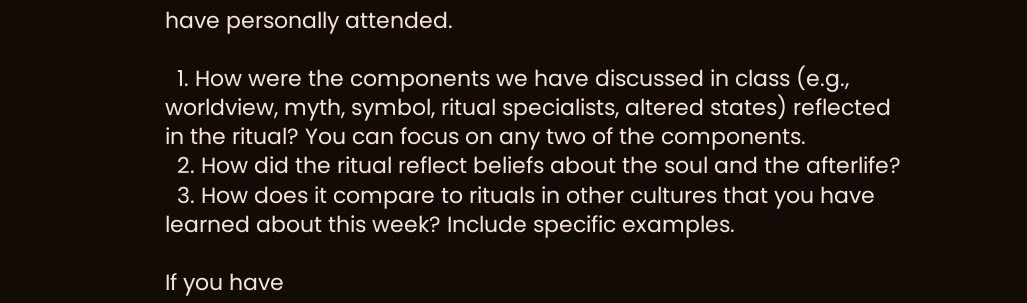have personally attended.

  1. How were the components we have discussed in class (e.g., worldview, myth, symbol, ritual specialists, altered states) reflected in the ritual? You can focus on any two of the components.
  2. How did the ritual reflect beliefs about the soul and the afterlife?
  3. How does it compare to rituals in other cultures that you have learned about this week? Include specific examples.

If you have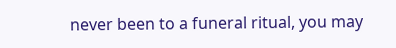never been to a funeral ritual, you may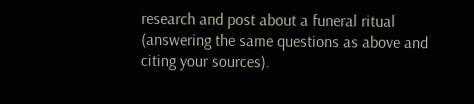research and post about a funeral ritual (answering the same questions as above and citing your sources).